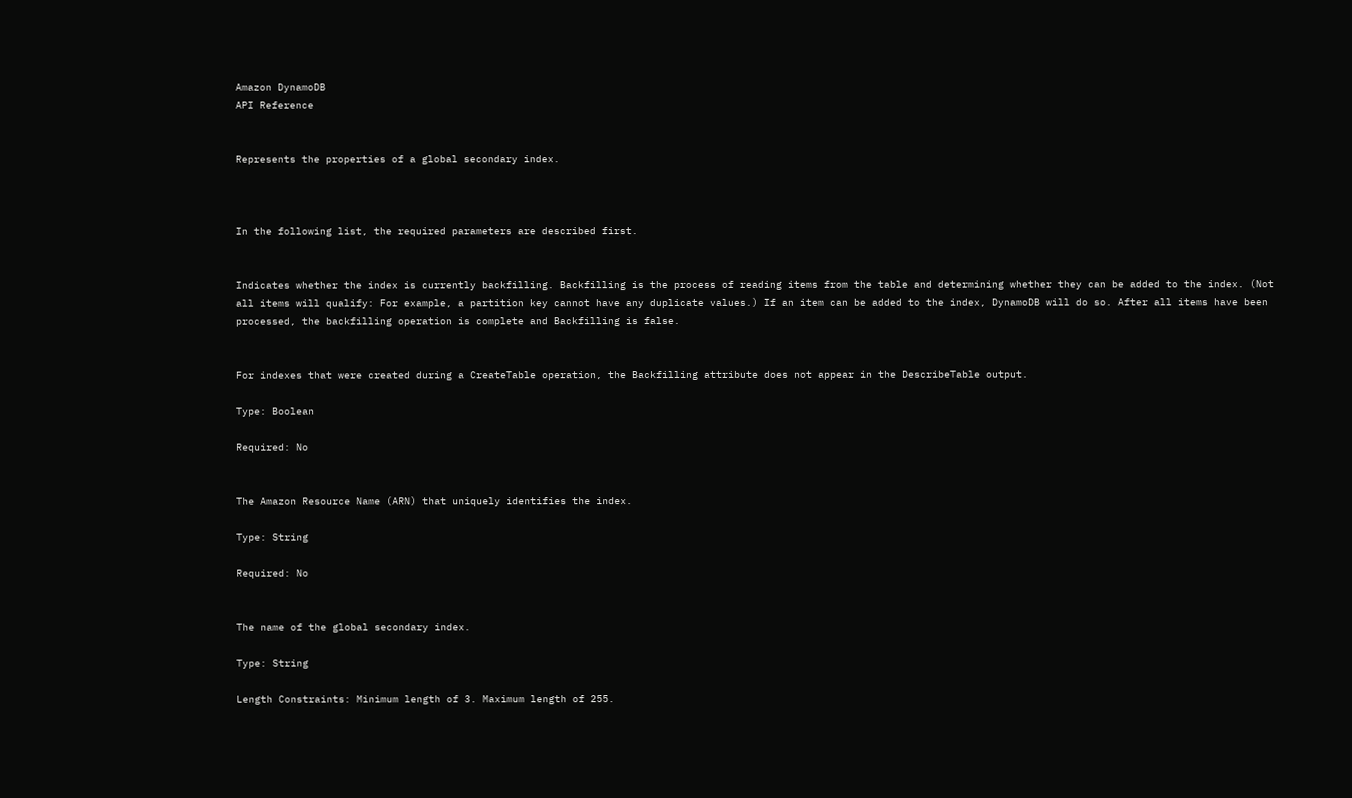Amazon DynamoDB
API Reference


Represents the properties of a global secondary index.



In the following list, the required parameters are described first.


Indicates whether the index is currently backfilling. Backfilling is the process of reading items from the table and determining whether they can be added to the index. (Not all items will qualify: For example, a partition key cannot have any duplicate values.) If an item can be added to the index, DynamoDB will do so. After all items have been processed, the backfilling operation is complete and Backfilling is false.


For indexes that were created during a CreateTable operation, the Backfilling attribute does not appear in the DescribeTable output.

Type: Boolean

Required: No


The Amazon Resource Name (ARN) that uniquely identifies the index.

Type: String

Required: No


The name of the global secondary index.

Type: String

Length Constraints: Minimum length of 3. Maximum length of 255.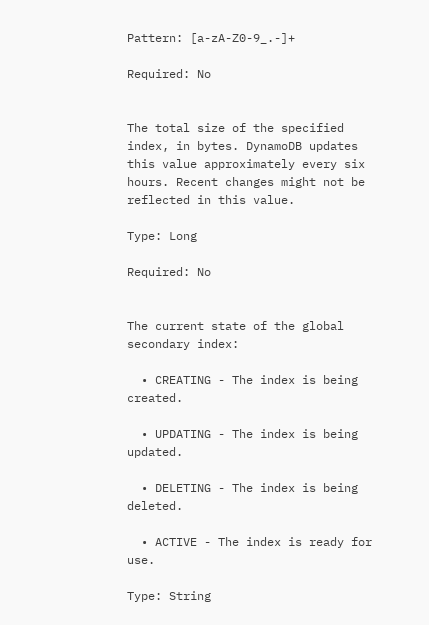Pattern: [a-zA-Z0-9_.-]+

Required: No


The total size of the specified index, in bytes. DynamoDB updates this value approximately every six hours. Recent changes might not be reflected in this value.

Type: Long

Required: No


The current state of the global secondary index:

  • CREATING - The index is being created.

  • UPDATING - The index is being updated.

  • DELETING - The index is being deleted.

  • ACTIVE - The index is ready for use.

Type: String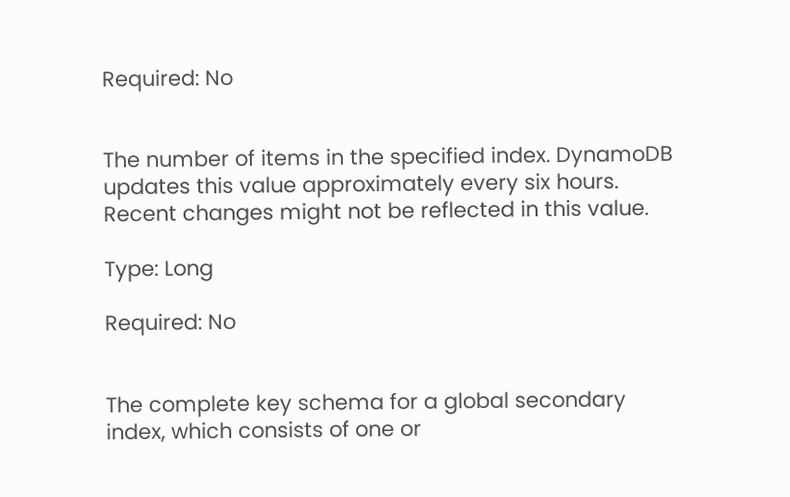Required: No


The number of items in the specified index. DynamoDB updates this value approximately every six hours. Recent changes might not be reflected in this value.

Type: Long

Required: No


The complete key schema for a global secondary index, which consists of one or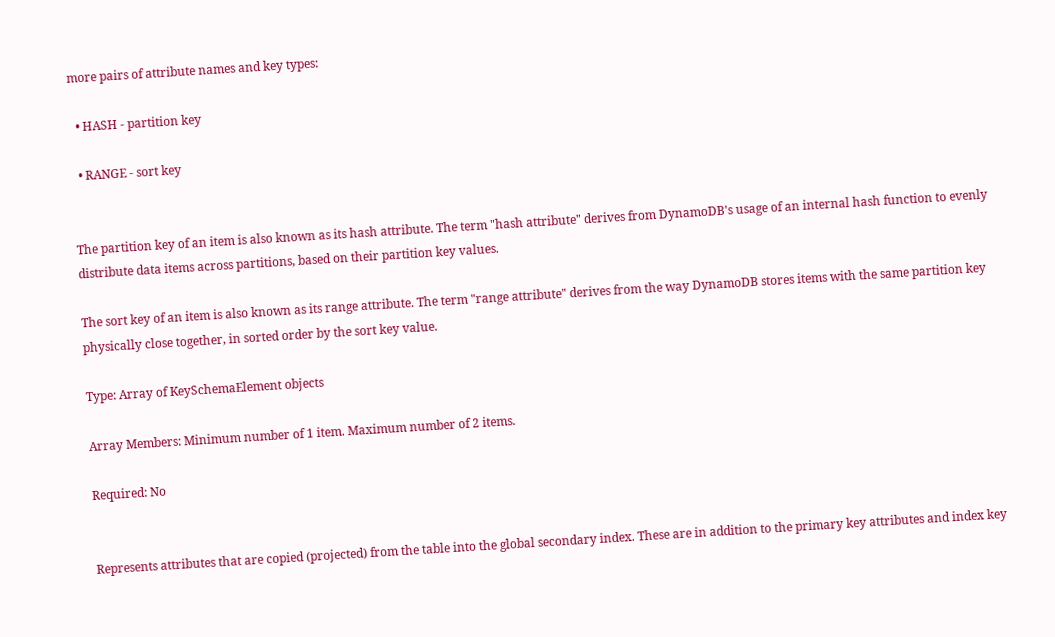more pairs of attribute names and key types:

  • HASH - partition key

  • RANGE - sort key


The partition key of an item is also known as its hash attribute. The term "hash attribute" derives from DynamoDB's usage of an internal hash function to evenly distribute data items across partitions, based on their partition key values.

The sort key of an item is also known as its range attribute. The term "range attribute" derives from the way DynamoDB stores items with the same partition key physically close together, in sorted order by the sort key value.

Type: Array of KeySchemaElement objects

Array Members: Minimum number of 1 item. Maximum number of 2 items.

Required: No


Represents attributes that are copied (projected) from the table into the global secondary index. These are in addition to the primary key attributes and index key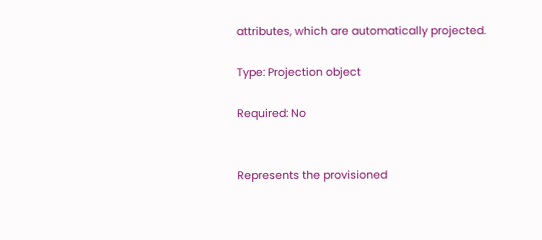attributes, which are automatically projected.

Type: Projection object

Required: No


Represents the provisioned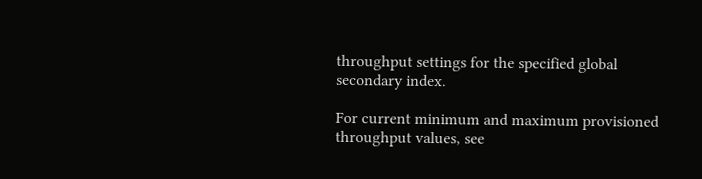throughput settings for the specified global secondary index.

For current minimum and maximum provisioned throughput values, see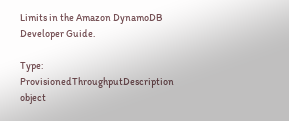Limits in the Amazon DynamoDB Developer Guide.

Type: ProvisionedThroughputDescription object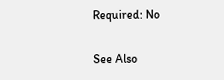Required: No

See Also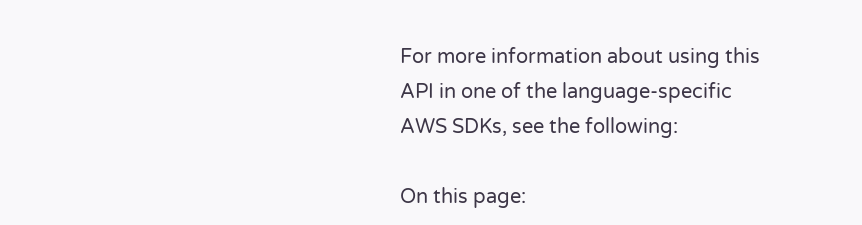For more information about using this API in one of the language-specific AWS SDKs, see the following:

On this page: